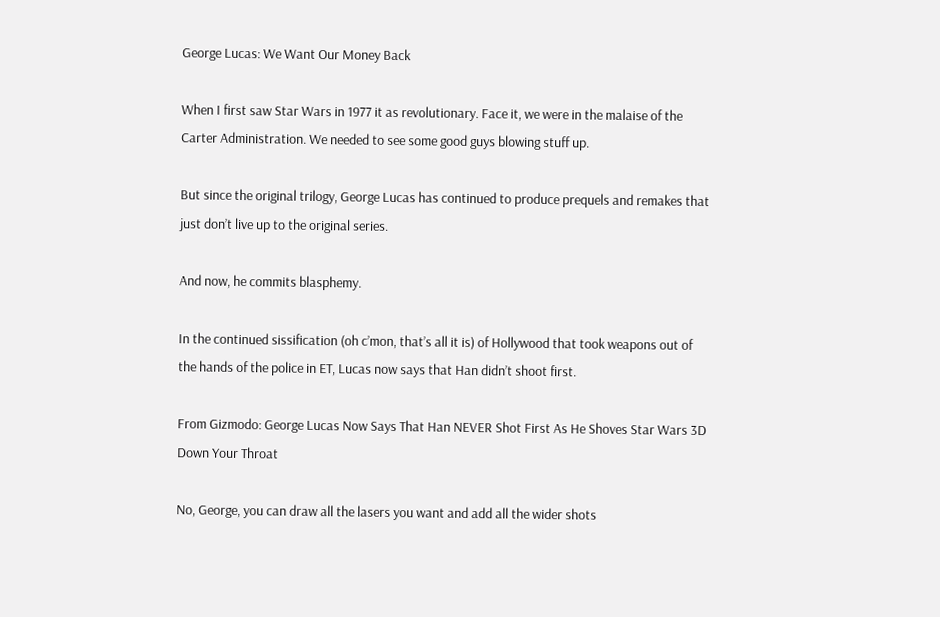George Lucas: We Want Our Money Back

When I first saw Star Wars in 1977 it as revolutionary. Face it, we were in the malaise of the Carter Administration. We needed to see some good guys blowing stuff up.

But since the original trilogy, George Lucas has continued to produce prequels and remakes that just don’t live up to the original series.

And now, he commits blasphemy.

In the continued sissification (oh c’mon, that’s all it is) of Hollywood that took weapons out of the hands of the police in ET, Lucas now says that Han didn’t shoot first.

From Gizmodo: George Lucas Now Says That Han NEVER Shot First As He Shoves Star Wars 3D Down Your Throat

No, George, you can draw all the lasers you want and add all the wider shots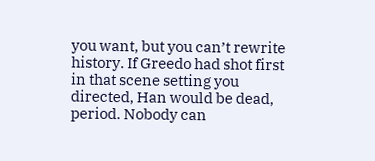you want, but you can’t rewrite history. If Greedo had shot first in that scene setting you directed, Han would be dead, period. Nobody can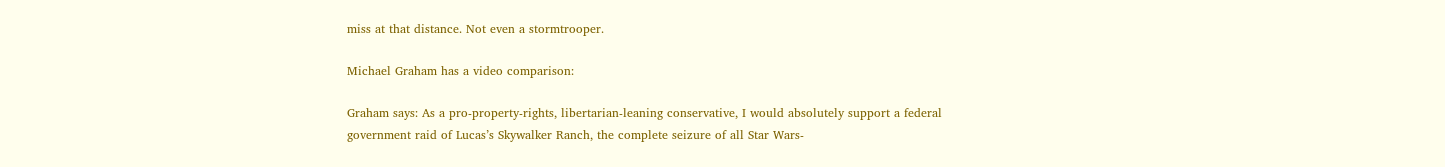miss at that distance. Not even a stormtrooper.

Michael Graham has a video comparison:

Graham says: As a pro-property-rights, libertarian-leaning conservative, I would absolutely support a federal government raid of Lucas’s Skywalker Ranch, the complete seizure of all Star Wars-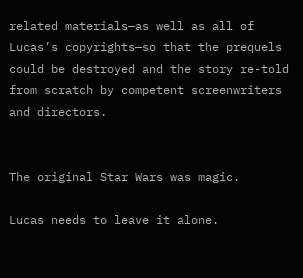related materials—as well as all of Lucas’s copyrights—so that the prequels could be destroyed and the story re-told from scratch by competent screenwriters and directors.


The original Star Wars was magic.

Lucas needs to leave it alone.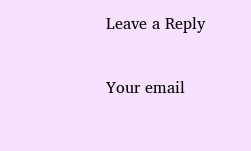Leave a Reply

Your email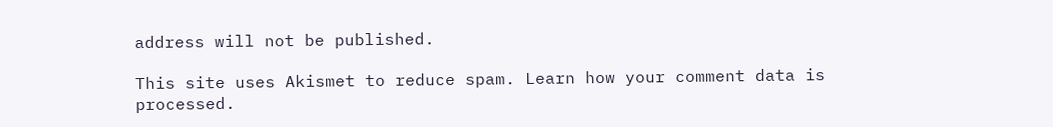address will not be published.

This site uses Akismet to reduce spam. Learn how your comment data is processed.